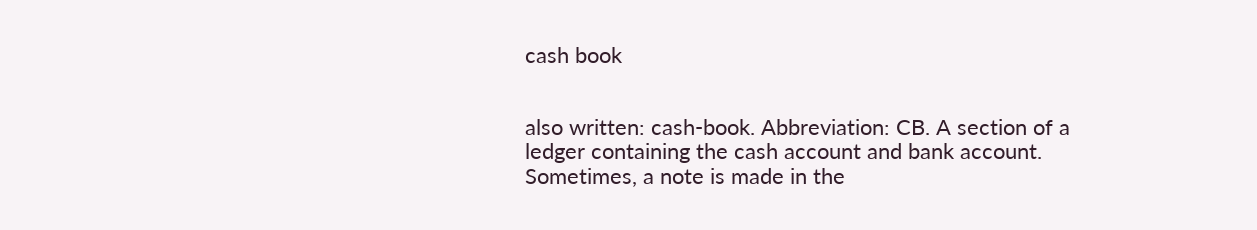cash book


also written: cash-book. Abbreviation: CB. A section of a ledger containing the cash account and bank account. Sometimes, a note is made in the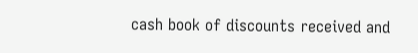cash book of discounts received and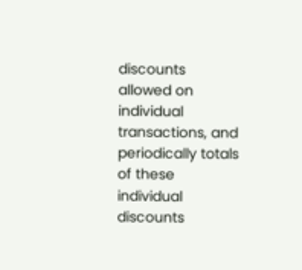discounts allowed on individual transactions, and periodically totals of these individual discounts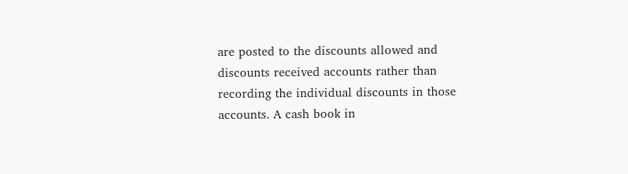are posted to the discounts allowed and discounts received accounts rather than recording the individual discounts in those accounts. A cash book in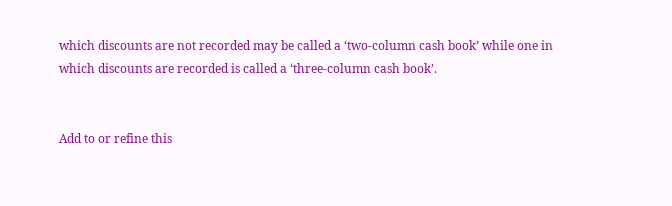which discounts are not recorded may be called a ‘two-column cash book’ while one in which discounts are recorded is called a ‘three-column cash book’.


Add to or refine this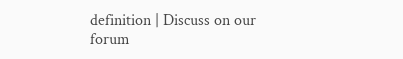definition | Discuss on our forum